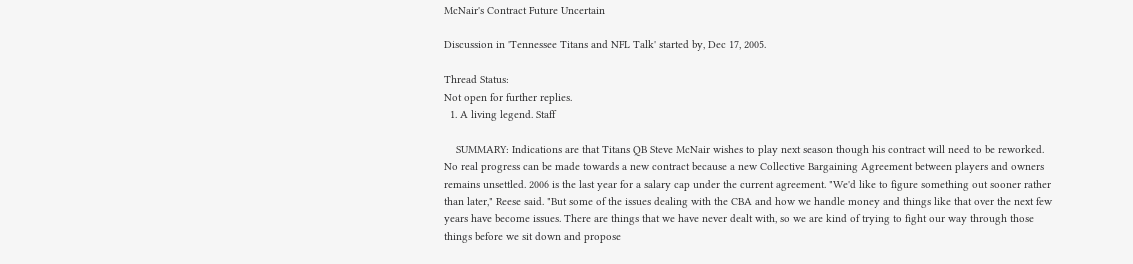McNair's Contract Future Uncertain

Discussion in 'Tennessee Titans and NFL Talk' started by, Dec 17, 2005.

Thread Status:
Not open for further replies.
  1. A living legend. Staff

    SUMMARY: Indications are that Titans QB Steve McNair wishes to play next season though his contract will need to be reworked. No real progress can be made towards a new contract because a new Collective Bargaining Agreement between players and owners remains unsettled. 2006 is the last year for a salary cap under the current agreement. "We'd like to figure something out sooner rather than later," Reese said. "But some of the issues dealing with the CBA and how we handle money and things like that over the next few years have become issues. There are things that we have never dealt with, so we are kind of trying to fight our way through those things before we sit down and propose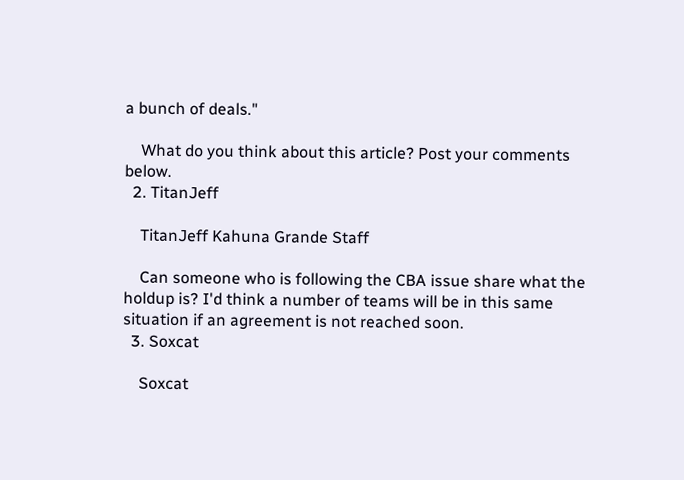a bunch of deals."

    What do you think about this article? Post your comments below.
  2. TitanJeff

    TitanJeff Kahuna Grande Staff

    Can someone who is following the CBA issue share what the holdup is? I'd think a number of teams will be in this same situation if an agreement is not reached soon.
  3. Soxcat

    Soxcat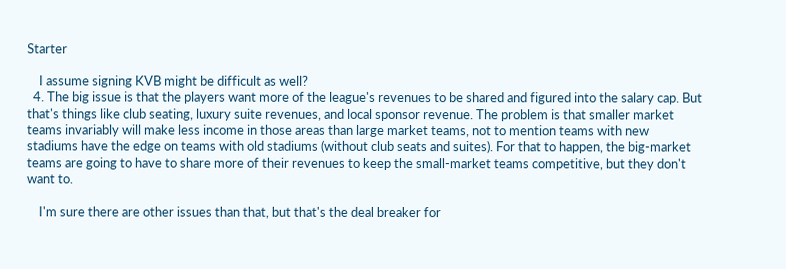Starter

    I assume signing KVB might be difficult as well?
  4. The big issue is that the players want more of the league's revenues to be shared and figured into the salary cap. But that's things like club seating, luxury suite revenues, and local sponsor revenue. The problem is that smaller market teams invariably will make less income in those areas than large market teams, not to mention teams with new stadiums have the edge on teams with old stadiums (without club seats and suites). For that to happen, the big-market teams are going to have to share more of their revenues to keep the small-market teams competitive, but they don't want to.

    I'm sure there are other issues than that, but that's the deal breaker for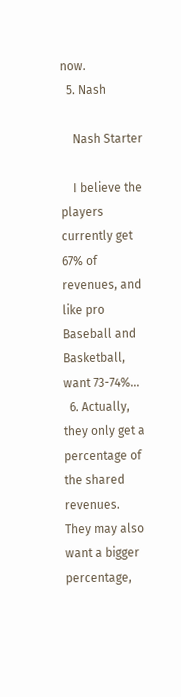now.
  5. Nash

    Nash Starter

    I believe the players currently get 67% of revenues, and like pro Baseball and Basketball, want 73-74%...
  6. Actually, they only get a percentage of the shared revenues. They may also want a bigger percentage,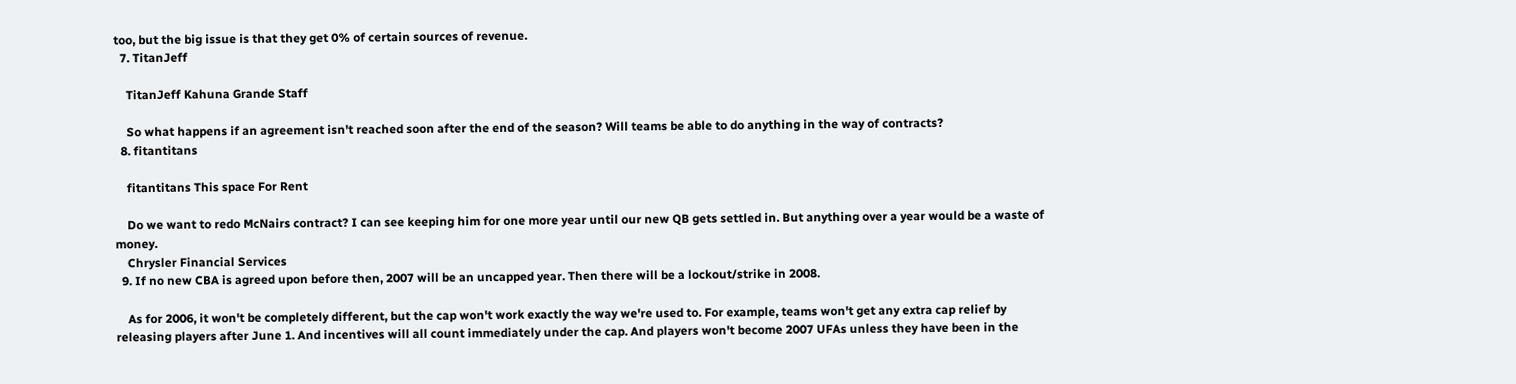too, but the big issue is that they get 0% of certain sources of revenue.
  7. TitanJeff

    TitanJeff Kahuna Grande Staff

    So what happens if an agreement isn't reached soon after the end of the season? Will teams be able to do anything in the way of contracts?
  8. fitantitans

    fitantitans This space For Rent

    Do we want to redo McNairs contract? I can see keeping him for one more year until our new QB gets settled in. But anything over a year would be a waste of money.
    Chrysler Financial Services
  9. If no new CBA is agreed upon before then, 2007 will be an uncapped year. Then there will be a lockout/strike in 2008.

    As for 2006, it won't be completely different, but the cap won't work exactly the way we're used to. For example, teams won't get any extra cap relief by releasing players after June 1. And incentives will all count immediately under the cap. And players won't become 2007 UFAs unless they have been in the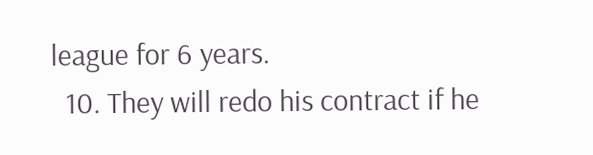league for 6 years.
  10. They will redo his contract if he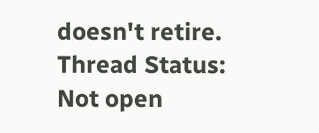doesn't retire.
Thread Status:
Not open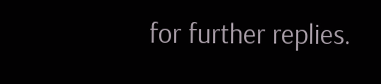for further replies.